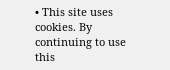• This site uses cookies. By continuing to use this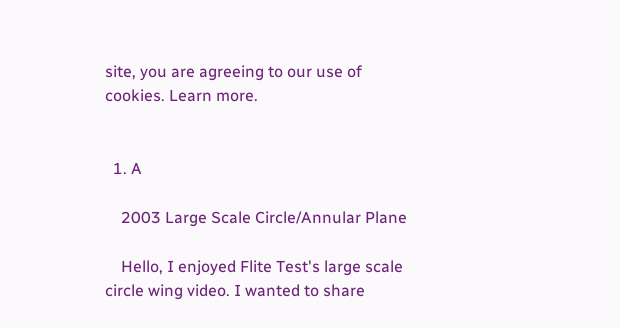site, you are agreeing to our use of cookies. Learn more.


  1. A

    2003 Large Scale Circle/Annular Plane

    Hello, I enjoyed Flite Test's large scale circle wing video. I wanted to share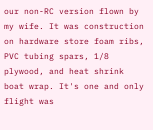our non-RC version flown by my wife. It was construction on hardware store foam ribs, PVC tubing spars, 1/8 plywood, and heat shrink boat wrap. It's one and only flight was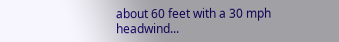about 60 feet with a 30 mph headwind...